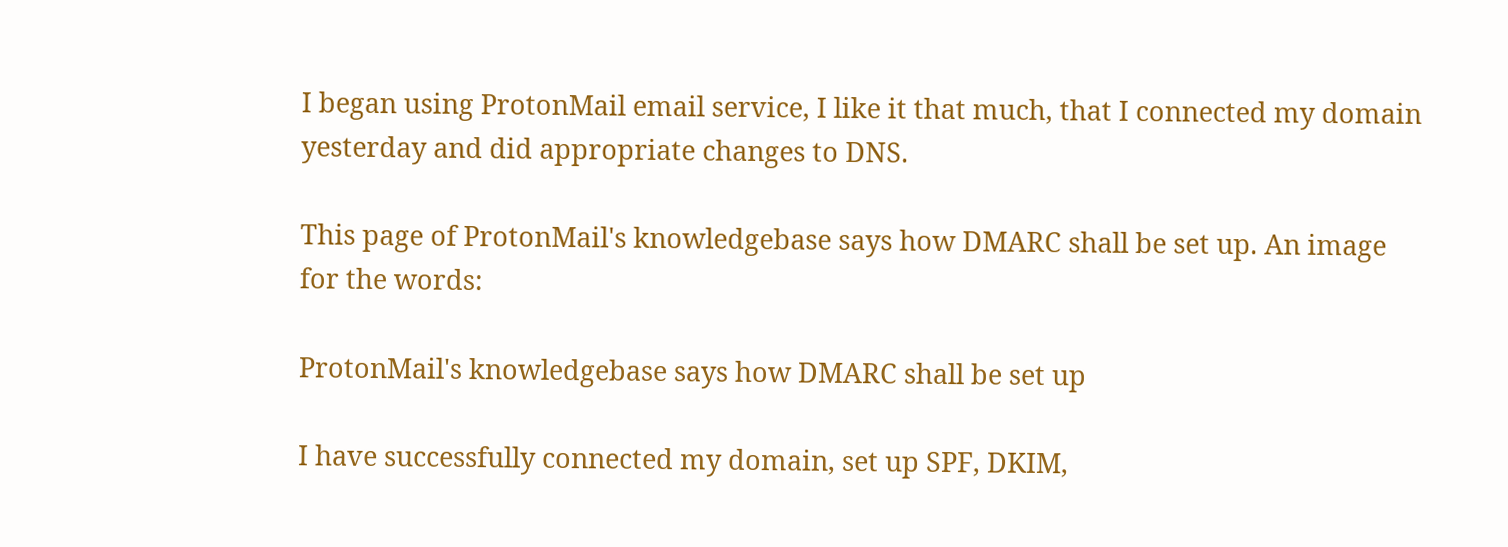I began using ProtonMail email service, I like it that much, that I connected my domain yesterday and did appropriate changes to DNS.

This page of ProtonMail's knowledgebase says how DMARC shall be set up. An image for the words:

ProtonMail's knowledgebase says how DMARC shall be set up

I have successfully connected my domain, set up SPF, DKIM,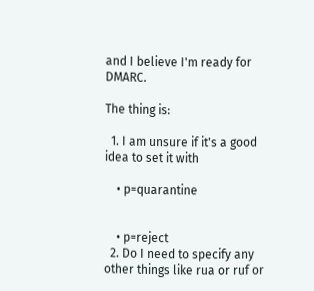and I believe I'm ready for DMARC.

The thing is:

  1. I am unsure if it's a good idea to set it with

    • p=quarantine


    • p=reject
  2. Do I need to specify any other things like rua or ruf or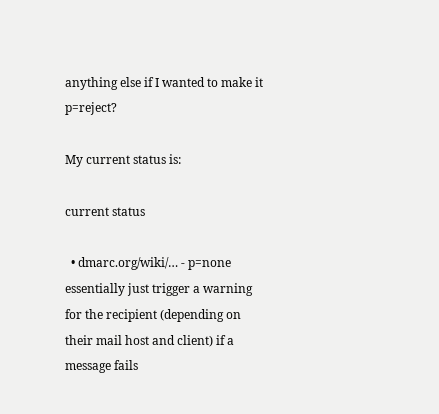anything else if I wanted to make it p=reject?

My current status is:

current status

  • dmarc.org/wiki/… - p=none essentially just trigger a warning for the recipient (depending on their mail host and client) if a message fails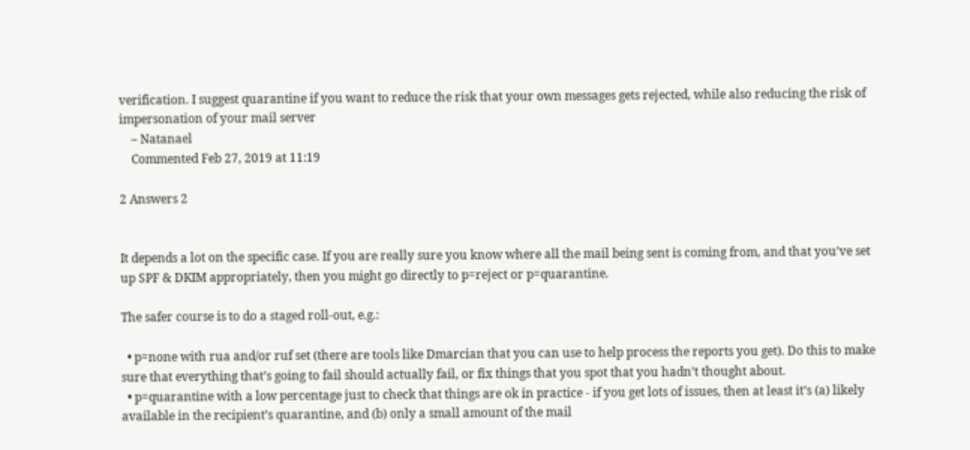verification. I suggest quarantine if you want to reduce the risk that your own messages gets rejected, while also reducing the risk of impersonation of your mail server
    – Natanael
    Commented Feb 27, 2019 at 11:19

2 Answers 2


It depends a lot on the specific case. If you are really sure you know where all the mail being sent is coming from, and that you’ve set up SPF & DKIM appropriately, then you might go directly to p=reject or p=quarantine.

The safer course is to do a staged roll-out, e.g.:

  • p=none with rua and/or ruf set (there are tools like Dmarcian that you can use to help process the reports you get). Do this to make sure that everything that’s going to fail should actually fail, or fix things that you spot that you hadn’t thought about.
  • p=quarantine with a low percentage just to check that things are ok in practice - if you get lots of issues, then at least it’s (a) likely available in the recipient’s quarantine, and (b) only a small amount of the mail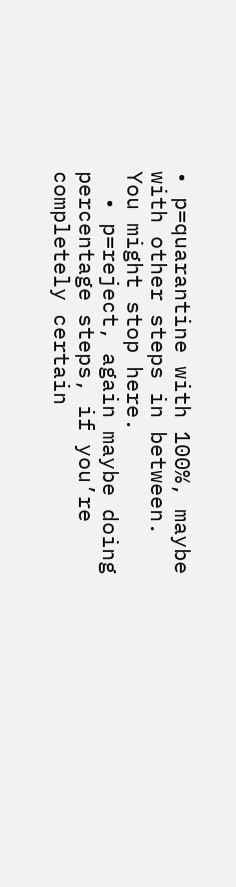• p=quarantine with 100%, maybe with other steps in between. You might stop here.
  • p=reject, again maybe doing percentage steps, if you’re completely certain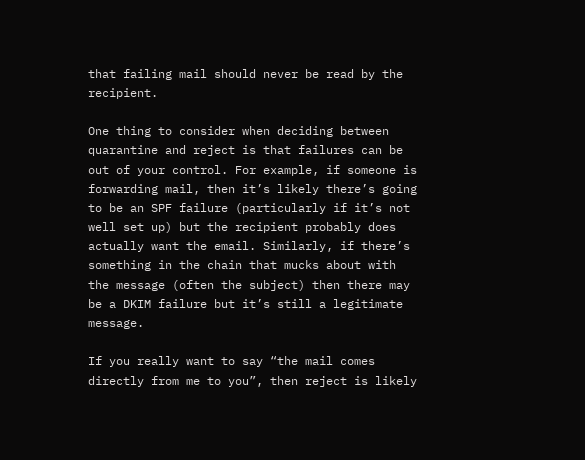that failing mail should never be read by the recipient.

One thing to consider when deciding between quarantine and reject is that failures can be out of your control. For example, if someone is forwarding mail, then it’s likely there’s going to be an SPF failure (particularly if it’s not well set up) but the recipient probably does actually want the email. Similarly, if there’s something in the chain that mucks about with the message (often the subject) then there may be a DKIM failure but it’s still a legitimate message.

If you really want to say “the mail comes directly from me to you”, then reject is likely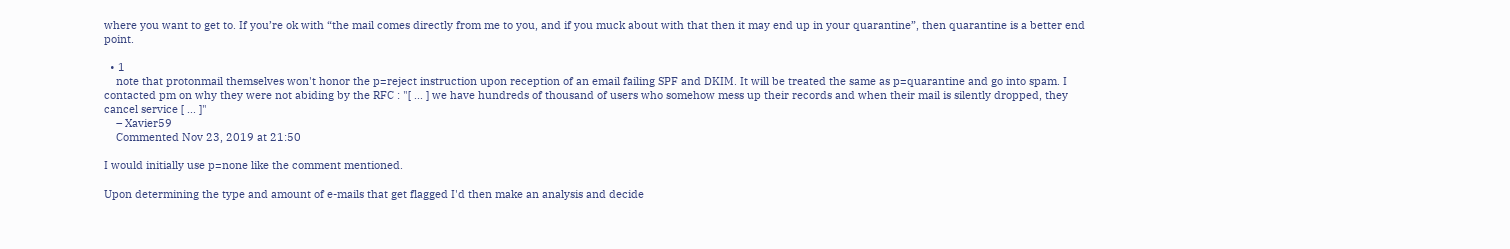where you want to get to. If you’re ok with “the mail comes directly from me to you, and if you muck about with that then it may end up in your quarantine”, then quarantine is a better end point.

  • 1
    note that protonmail themselves won't honor the p=reject instruction upon reception of an email failing SPF and DKIM. It will be treated the same as p=quarantine and go into spam. I contacted pm on why they were not abiding by the RFC : "[ ... ] we have hundreds of thousand of users who somehow mess up their records and when their mail is silently dropped, they cancel service [ ... ]"
    – Xavier59
    Commented Nov 23, 2019 at 21:50

I would initially use p=none like the comment mentioned.

Upon determining the type and amount of e-mails that get flagged I'd then make an analysis and decide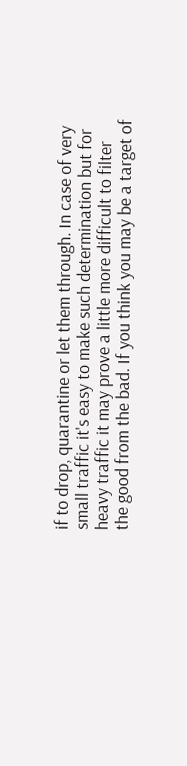if to drop, quarantine or let them through. In case of very small traffic it's easy to make such determination but for heavy traffic it may prove a little more difficult to filter the good from the bad. If you think you may be a target of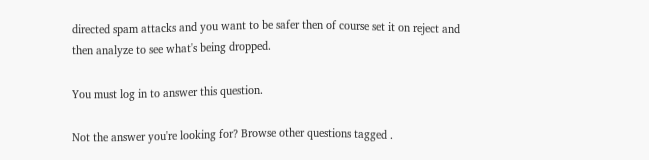directed spam attacks and you want to be safer then of course set it on reject and then analyze to see what's being dropped.

You must log in to answer this question.

Not the answer you're looking for? Browse other questions tagged .